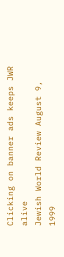Clicking on banner ads keeps JWR alive
Jewish World Review August 9, 1999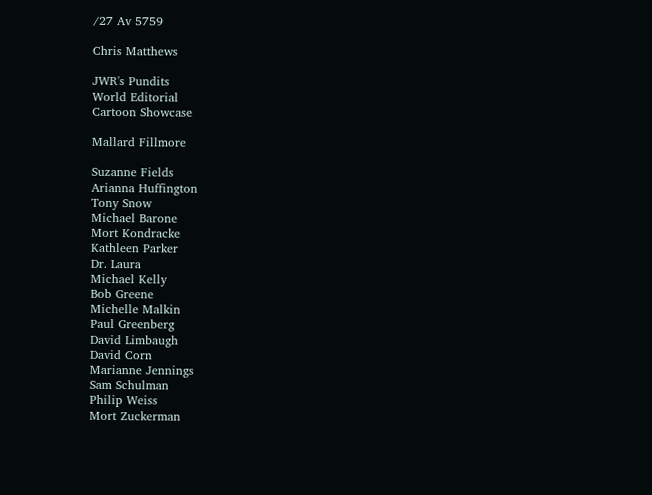/27 Av 5759

Chris Matthews

JWR's Pundits
World Editorial
Cartoon Showcase

Mallard Fillmore

Suzanne Fields
Arianna Huffington
Tony Snow
Michael Barone
Mort Kondracke
Kathleen Parker
Dr. Laura
Michael Kelly
Bob Greene
Michelle Malkin
Paul Greenberg
David Limbaugh
David Corn
Marianne Jennings
Sam Schulman
Philip Weiss
Mort Zuckerman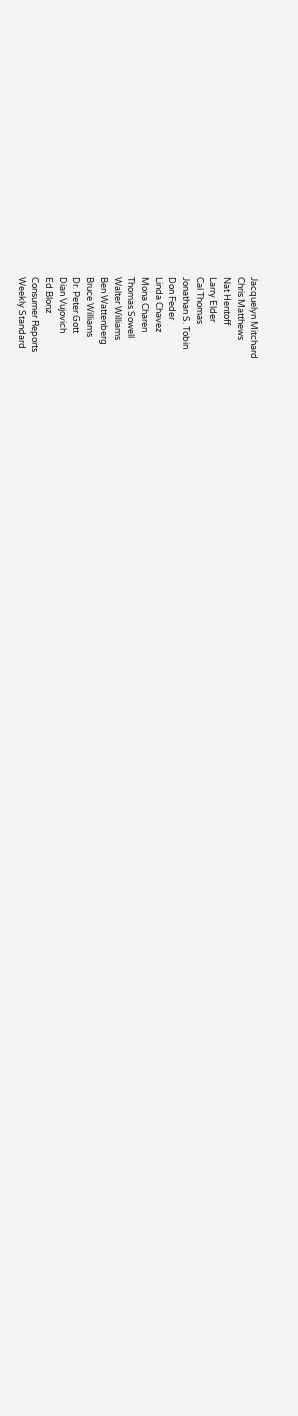Jacquelyn Mitchard
Chris Matthews
Nat Hentoff
Larry Elder
Cal Thomas
Jonathan S. Tobin
Don Feder
Linda Chavez
Mona Charen
Thomas Sowell
Walter Williams
Ben Wattenberg
Bruce Williams
Dr. Peter Gott
Dian Vujovich
Ed Blonz
Consumer Reports
Weekly Standard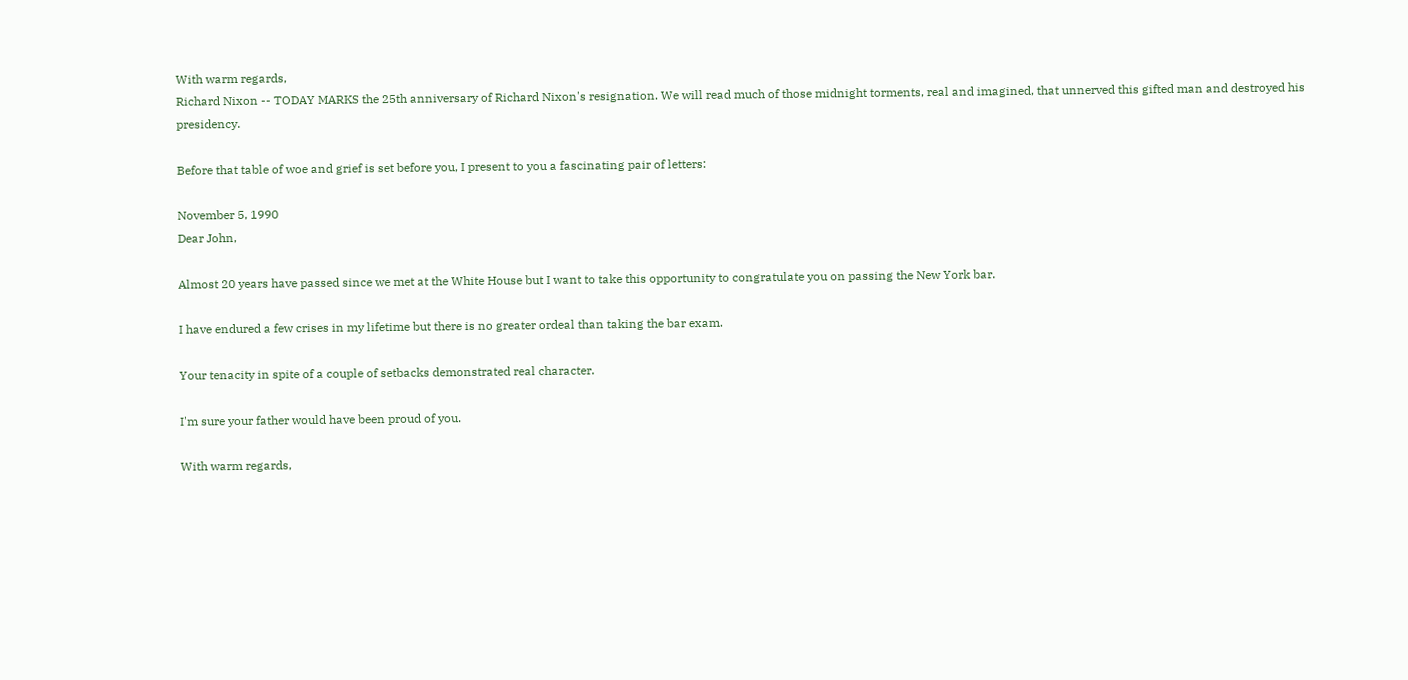With warm regards,
Richard Nixon -- TODAY MARKS the 25th anniversary of Richard Nixon's resignation. We will read much of those midnight torments, real and imagined, that unnerved this gifted man and destroyed his presidency.

Before that table of woe and grief is set before you, I present to you a fascinating pair of letters:

November 5, 1990
Dear John,

Almost 20 years have passed since we met at the White House but I want to take this opportunity to congratulate you on passing the New York bar.

I have endured a few crises in my lifetime but there is no greater ordeal than taking the bar exam.

Your tenacity in spite of a couple of setbacks demonstrated real character.

I'm sure your father would have been proud of you.

With warm regards,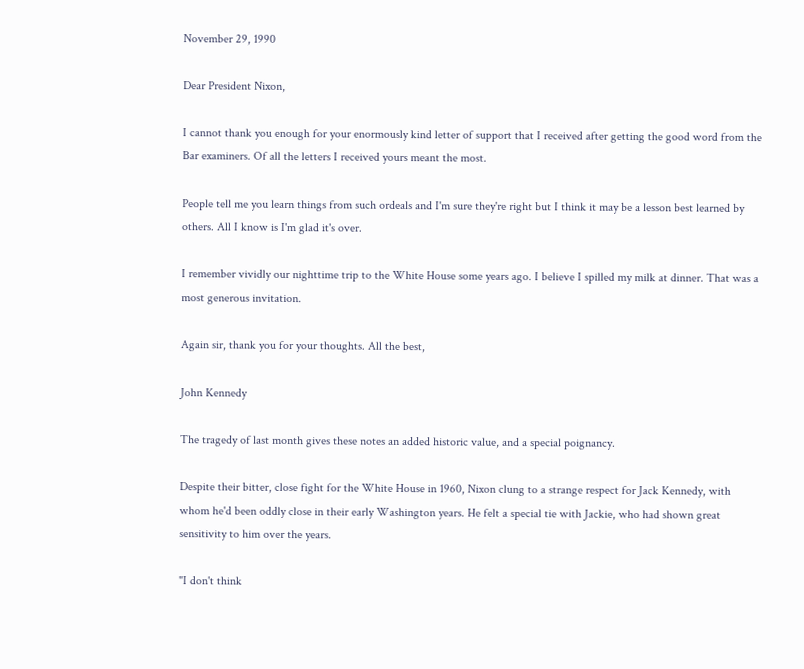November 29, 1990

Dear President Nixon,

I cannot thank you enough for your enormously kind letter of support that I received after getting the good word from the Bar examiners. Of all the letters I received yours meant the most.

People tell me you learn things from such ordeals and I'm sure they're right but I think it may be a lesson best learned by others. All I know is I'm glad it's over.

I remember vividly our nighttime trip to the White House some years ago. I believe I spilled my milk at dinner. That was a most generous invitation.

Again sir, thank you for your thoughts. All the best,

John Kennedy

The tragedy of last month gives these notes an added historic value, and a special poignancy.

Despite their bitter, close fight for the White House in 1960, Nixon clung to a strange respect for Jack Kennedy, with whom he'd been oddly close in their early Washington years. He felt a special tie with Jackie, who had shown great sensitivity to him over the years.

"I don't think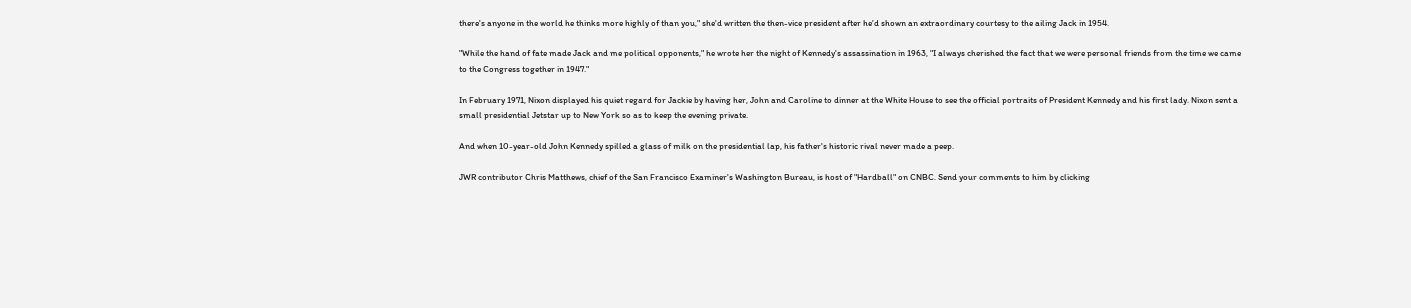there's anyone in the world he thinks more highly of than you," she'd written the then-vice president after he'd shown an extraordinary courtesy to the ailing Jack in 1954.

"While the hand of fate made Jack and me political opponents," he wrote her the night of Kennedy's assassination in 1963, "I always cherished the fact that we were personal friends from the time we came to the Congress together in 1947."

In February 1971, Nixon displayed his quiet regard for Jackie by having her, John and Caroline to dinner at the White House to see the official portraits of President Kennedy and his first lady. Nixon sent a small presidential Jetstar up to New York so as to keep the evening private.

And when 10-year-old John Kennedy spilled a glass of milk on the presidential lap, his father's historic rival never made a peep.

JWR contributor Chris Matthews, chief of the San Francisco Examiner's Washington Bureau, is host of "Hardball" on CNBC. Send your comments to him by clicking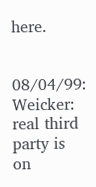here.


08/04/99: Weicker: real third party is on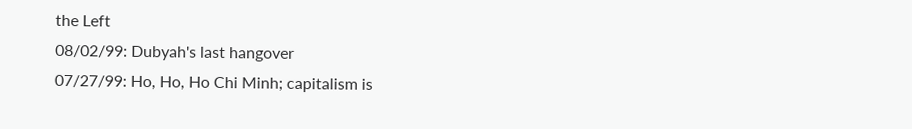the Left
08/02/99: Dubyah's last hangover
07/27/99: Ho, Ho, Ho Chi Minh; capitalism is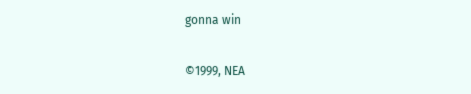gonna win

©1999, NEA